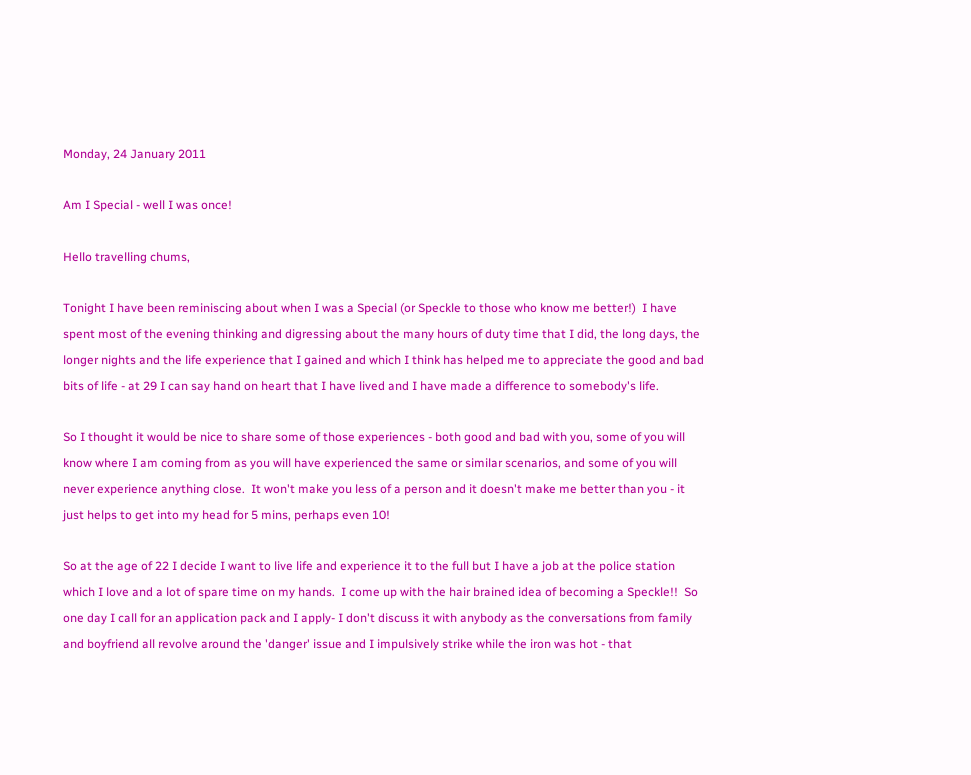Monday, 24 January 2011

Am I Special - well I was once!

Hello travelling chums,

Tonight I have been reminiscing about when I was a Special (or Speckle to those who know me better!)  I have spent most of the evening thinking and digressing about the many hours of duty time that I did, the long days, the longer nights and the life experience that I gained and which I think has helped me to appreciate the good and bad bits of life - at 29 I can say hand on heart that I have lived and I have made a difference to somebody's life.

So I thought it would be nice to share some of those experiences - both good and bad with you, some of you will know where I am coming from as you will have experienced the same or similar scenarios, and some of you will never experience anything close.  It won't make you less of a person and it doesn't make me better than you - it just helps to get into my head for 5 mins, perhaps even 10!

So at the age of 22 I decide I want to live life and experience it to the full but I have a job at the police station which I love and a lot of spare time on my hands.  I come up with the hair brained idea of becoming a Speckle!!  So one day I call for an application pack and I apply- I don't discuss it with anybody as the conversations from family and boyfriend all revolve around the 'danger' issue and I impulsively strike while the iron was hot - that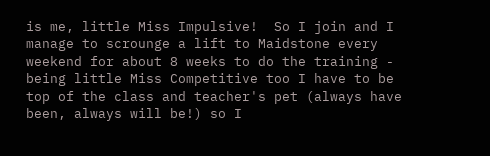is me, little Miss Impulsive!  So I join and I manage to scrounge a lift to Maidstone every weekend for about 8 weeks to do the training - being little Miss Competitive too I have to be top of the class and teacher's pet (always have been, always will be!) so I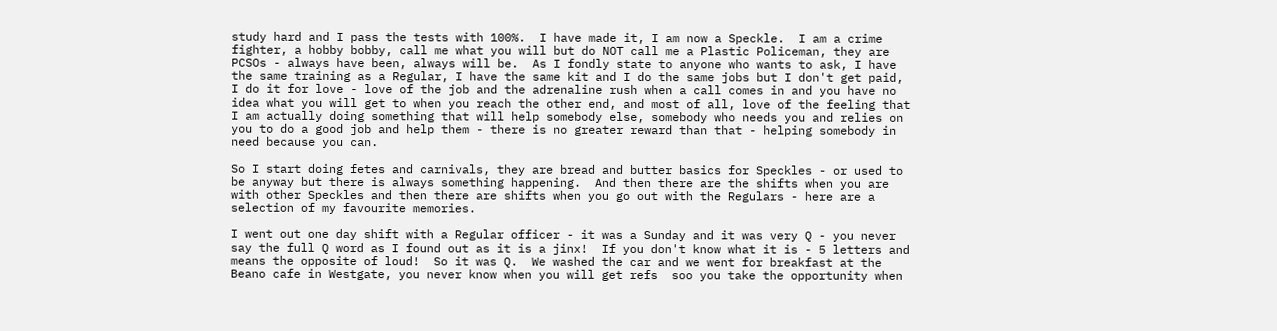study hard and I pass the tests with 100%.  I have made it, I am now a Speckle.  I am a crime fighter, a hobby bobby, call me what you will but do NOT call me a Plastic Policeman, they are PCSOs - always have been, always will be.  As I fondly state to anyone who wants to ask, I have the same training as a Regular, I have the same kit and I do the same jobs but I don't get paid, I do it for love - love of the job and the adrenaline rush when a call comes in and you have no idea what you will get to when you reach the other end, and most of all, love of the feeling that I am actually doing something that will help somebody else, somebody who needs you and relies on you to do a good job and help them - there is no greater reward than that - helping somebody in need because you can.

So I start doing fetes and carnivals, they are bread and butter basics for Speckles - or used to be anyway but there is always something happening.  And then there are the shifts when you are with other Speckles and then there are shifts when you go out with the Regulars - here are a selection of my favourite memories.

I went out one day shift with a Regular officer - it was a Sunday and it was very Q - you never say the full Q word as I found out as it is a jinx!  If you don't know what it is - 5 letters and means the opposite of loud!  So it was Q.  We washed the car and we went for breakfast at the Beano cafe in Westgate, you never know when you will get refs  soo you take the opportunity when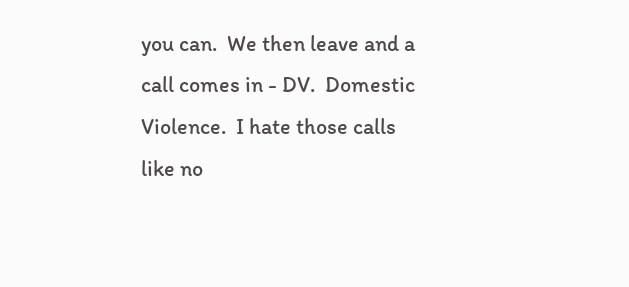you can.  We then leave and a call comes in - DV.  Domestic Violence.  I hate those calls like no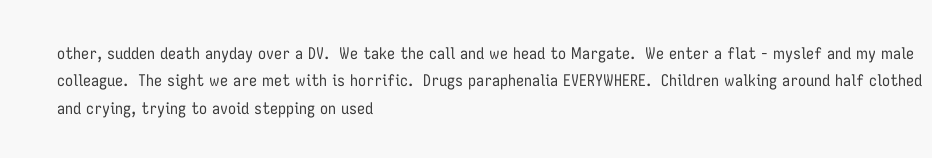other, sudden death anyday over a DV.  We take the call and we head to Margate.  We enter a flat - myslef and my male colleague.  The sight we are met with is horrific.  Drugs paraphenalia EVERYWHERE.  Children walking around half clothed and crying, trying to avoid stepping on used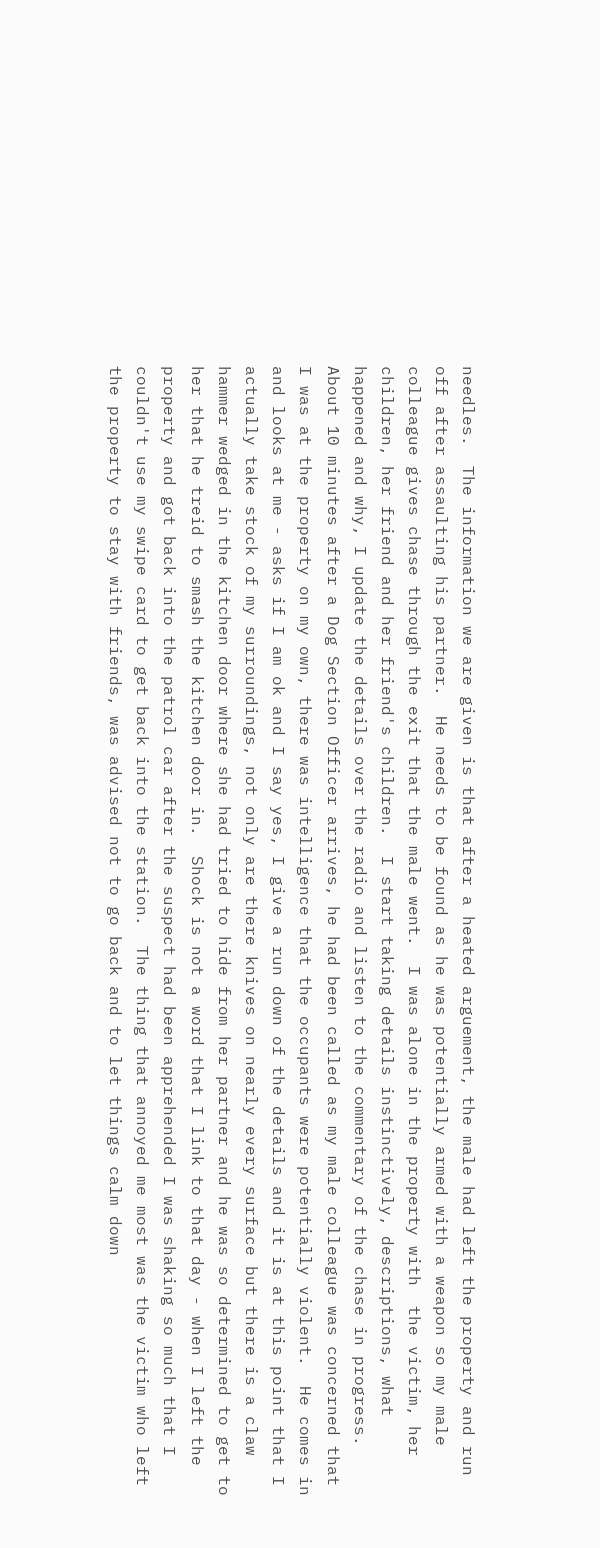needles.  The information we are given is that after a heated arguement, the male had left the property and run off after assaulting his partner.  He needs to be found as he was potentially armed with a weapon so my male colleague gives chase through the exit that the male went.  I was alone in the property with  the victim, her children, her friend and her friend's children.  I start taking details instinctively, descriptions, what happened and why, I update the details over the radio and listen to the commentary of the chase in progress.  About 10 minutes after a Dog Section Officer arrives, he had been called as my male colleague was concerned that I was at the property on my own, there was intelligence that the occupants were potentially violent.  He comes in and looks at me - asks if I am ok and I say yes, I give a run down of the details and it is at this point that I actually take stock of my surroundings, not only are there knives on nearly every surface but there is a claw hammer wedged in the kitchen door where she had tried to hide from her partner and he was so determined to get to her that he treid to smash the kitchen door in.  Shock is not a word that I link to that day - when I left the property and got back into the patrol car after the suspect had been apprehended I was shaking so much that I couldn't use my swipe card to get back into the station.  The thing that annoyed me most was the victim who left the property to stay with friends, was advised not to go back and to let things calm down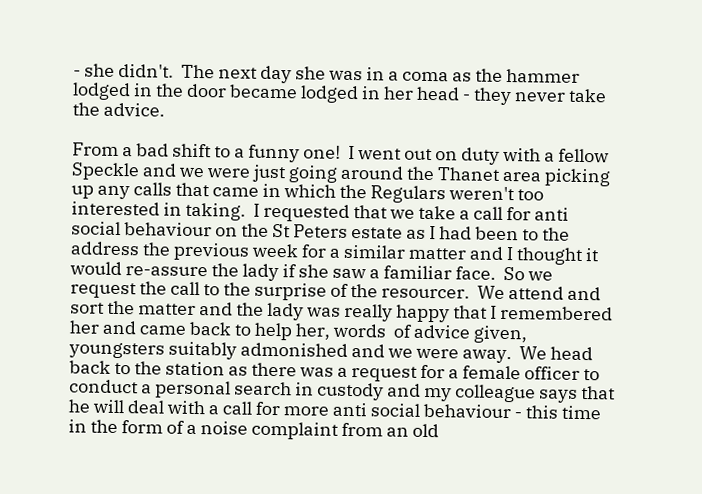- she didn't.  The next day she was in a coma as the hammer lodged in the door became lodged in her head - they never take the advice.

From a bad shift to a funny one!  I went out on duty with a fellow Speckle and we were just going around the Thanet area picking up any calls that came in which the Regulars weren't too interested in taking.  I requested that we take a call for anti social behaviour on the St Peters estate as I had been to the address the previous week for a similar matter and I thought it would re-assure the lady if she saw a familiar face.  So we request the call to the surprise of the resourcer.  We attend and sort the matter and the lady was really happy that I remembered her and came back to help her, words  of advice given, youngsters suitably admonished and we were away.  We head back to the station as there was a request for a female officer to conduct a personal search in custody and my colleague says that he will deal with a call for more anti social behaviour - this time in the form of a noise complaint from an old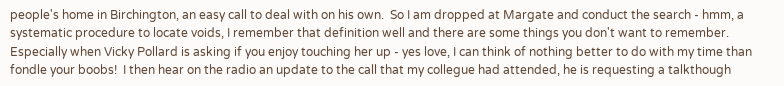people's home in Birchington, an easy call to deal with on his own.  So I am dropped at Margate and conduct the search - hmm, a systematic procedure to locate voids, I remember that definition well and there are some things you don't want to remember.  Especially when Vicky Pollard is asking if you enjoy touching her up - yes love, I can think of nothing better to do with my time than fondle your boobs!  I then hear on the radio an update to the call that my collegue had attended, he is requesting a talkthough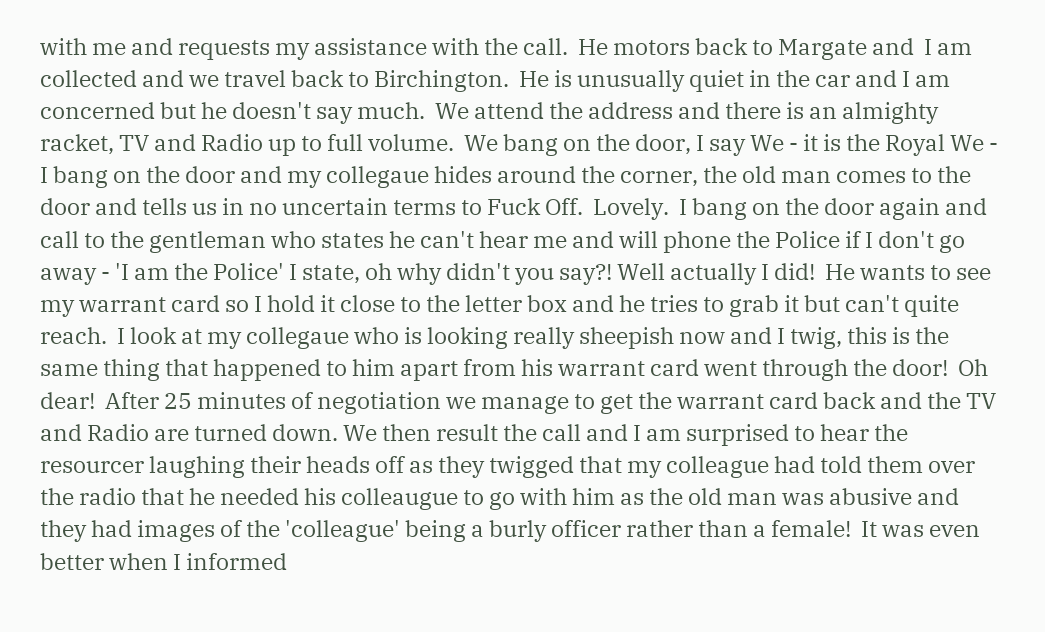with me and requests my assistance with the call.  He motors back to Margate and  I am collected and we travel back to Birchington.  He is unusually quiet in the car and I am concerned but he doesn't say much.  We attend the address and there is an almighty racket, TV and Radio up to full volume.  We bang on the door, I say We - it is the Royal We - I bang on the door and my collegaue hides around the corner, the old man comes to the door and tells us in no uncertain terms to Fuck Off.  Lovely.  I bang on the door again and call to the gentleman who states he can't hear me and will phone the Police if I don't go away - 'I am the Police' I state, oh why didn't you say?! Well actually I did!  He wants to see my warrant card so I hold it close to the letter box and he tries to grab it but can't quite reach.  I look at my collegaue who is looking really sheepish now and I twig, this is the same thing that happened to him apart from his warrant card went through the door!  Oh dear!  After 25 minutes of negotiation we manage to get the warrant card back and the TV and Radio are turned down. We then result the call and I am surprised to hear the resourcer laughing their heads off as they twigged that my colleague had told them over the radio that he needed his colleaugue to go with him as the old man was abusive and they had images of the 'colleague' being a burly officer rather than a female!  It was even better when I informed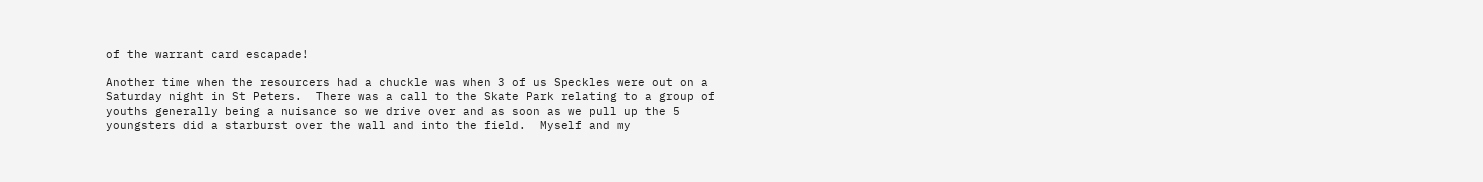of the warrant card escapade!

Another time when the resourcers had a chuckle was when 3 of us Speckles were out on a Saturday night in St Peters.  There was a call to the Skate Park relating to a group of youths generally being a nuisance so we drive over and as soon as we pull up the 5 youngsters did a starburst over the wall and into the field.  Myself and my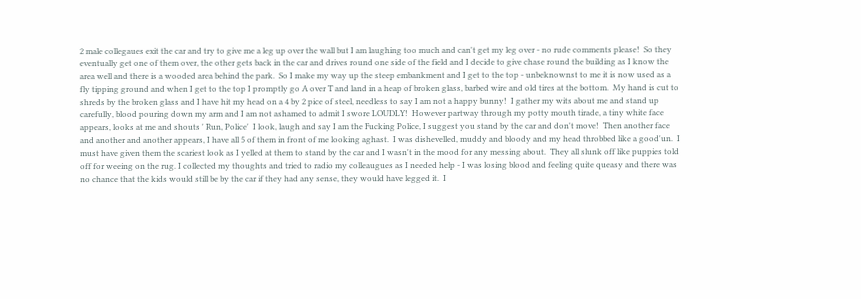2 male collegaues exit the car and try to give me a leg up over the wall but I am laughing too much and can't get my leg over - no rude comments please!  So they eventually get one of them over, the other gets back in the car and drives round one side of the field and I decide to give chase round the building as I know the area well and there is a wooded area behind the park.  So I make my way up the steep embankment and I get to the top - unbeknownst to me it is now used as a fly tipping ground and when I get to the top I promptly go A over T and land in a heap of broken glass, barbed wire and old tires at the bottom.  My hand is cut to shreds by the broken glass and I have hit my head on a 4 by 2 pice of steel, needless to say I am not a happy bunny!  I gather my wits about me and stand up carefully, blood pouring down my arm and I am not ashamed to admit I swore LOUDLY!  However partway through my potty mouth tirade, a tiny white face appears, looks at me and shouts ' Run, Police'  I look, laugh and say I am the Fucking Police, I suggest you stand by the car and don't move!  Then another face and another and another appears, I have all 5 of them in front of me looking aghast.  I was dishevelled, muddy and bloody and my head throbbed like a good'un.  I must have given them the scariest look as I yelled at them to stand by the car and I wasn't in the mood for any messing about.  They all slunk off like puppies told off for weeing on the rug. I collected my thoughts and tried to radio my colleaugues as I needed help - I was losing blood and feeling quite queasy and there was no chance that the kids would still be by the car if they had any sense, they would have legged it.  I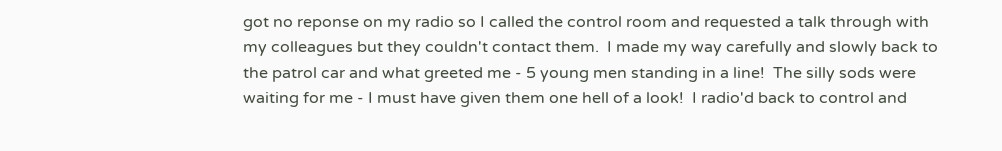got no reponse on my radio so I called the control room and requested a talk through with my colleagues but they couldn't contact them.  I made my way carefully and slowly back to the patrol car and what greeted me - 5 young men standing in a line!  The silly sods were waiting for me - I must have given them one hell of a look!  I radio'd back to control and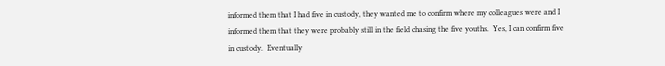informed them that I had five in custody, they wanted me to confirm where my colleagues were and I informed them that they were probably still in the field chasing the five youths.  Yes, I can confirm five in custody.  Eventually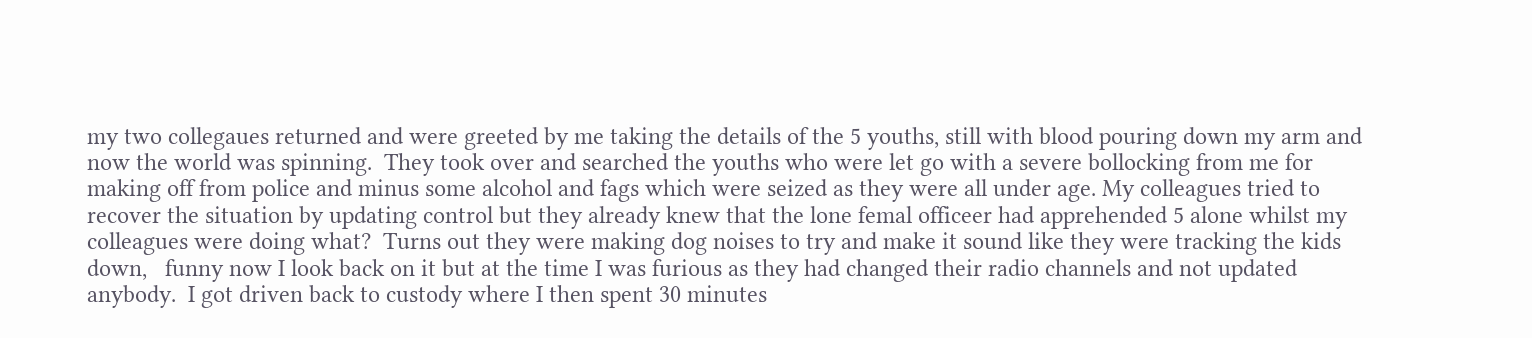my two collegaues returned and were greeted by me taking the details of the 5 youths, still with blood pouring down my arm and now the world was spinning.  They took over and searched the youths who were let go with a severe bollocking from me for making off from police and minus some alcohol and fags which were seized as they were all under age. My colleagues tried to recover the situation by updating control but they already knew that the lone femal officeer had apprehended 5 alone whilst my colleagues were doing what?  Turns out they were making dog noises to try and make it sound like they were tracking the kids down,   funny now I look back on it but at the time I was furious as they had changed their radio channels and not updated anybody.  I got driven back to custody where I then spent 30 minutes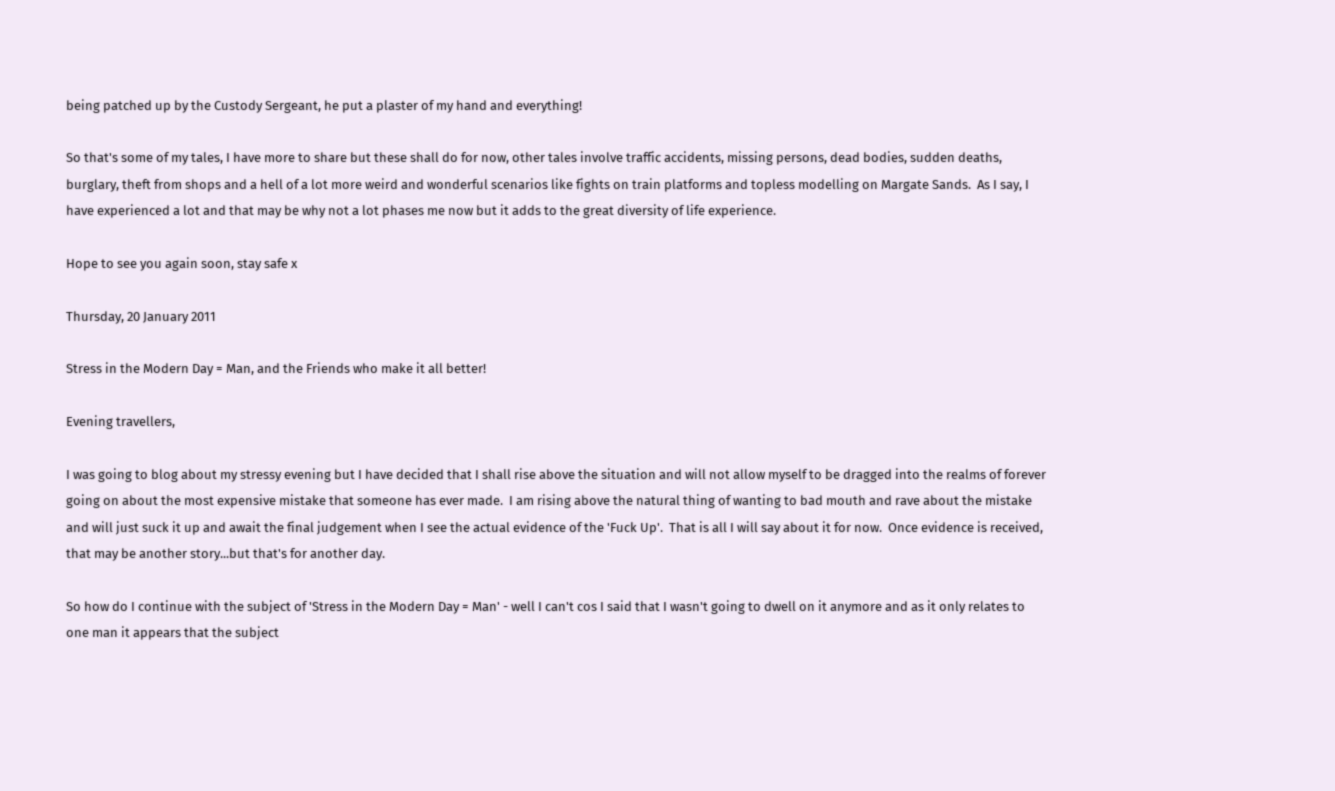being patched up by the Custody Sergeant, he put a plaster of my hand and everything!

So that's some of my tales, I have more to share but these shall do for now, other tales involve traffic accidents, missing persons, dead bodies, sudden deaths, burglary, theft from shops and a hell of a lot more weird and wonderful scenarios like fights on train platforms and topless modelling on Margate Sands.  As I say, I have experienced a lot and that may be why not a lot phases me now but it adds to the great diversity of life experience.

Hope to see you again soon, stay safe x

Thursday, 20 January 2011

Stress in the Modern Day = Man, and the Friends who make it all better!

Evening travellers,

I was going to blog about my stressy evening but I have decided that I shall rise above the situation and will not allow myself to be dragged into the realms of forever going on about the most expensive mistake that someone has ever made.  I am rising above the natural thing of wanting to bad mouth and rave about the mistake and will just suck it up and await the final judgement when I see the actual evidence of the 'Fuck Up'.  That is all I will say about it for now.  Once evidence is received, that may be another story...but that's for another day.

So how do I continue with the subject of 'Stress in the Modern Day = Man' - well I can't cos I said that I wasn't going to dwell on it anymore and as it only relates to one man it appears that the subject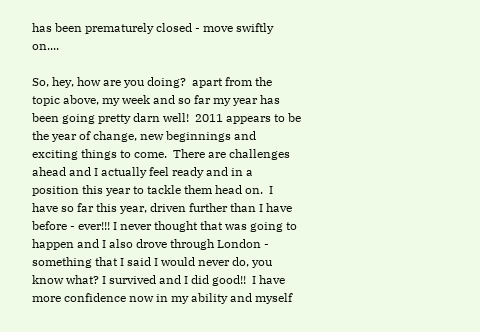has been prematurely closed - move swiftly on....

So, hey, how are you doing?  apart from the topic above, my week and so far my year has been going pretty darn well!  2011 appears to be the year of change, new beginnings and exciting things to come.  There are challenges ahead and I actually feel ready and in a position this year to tackle them head on.  I have so far this year, driven further than I have before - ever!!! I never thought that was going to happen and I also drove through London - something that I said I would never do, you know what? I survived and I did good!!  I have more confidence now in my ability and myself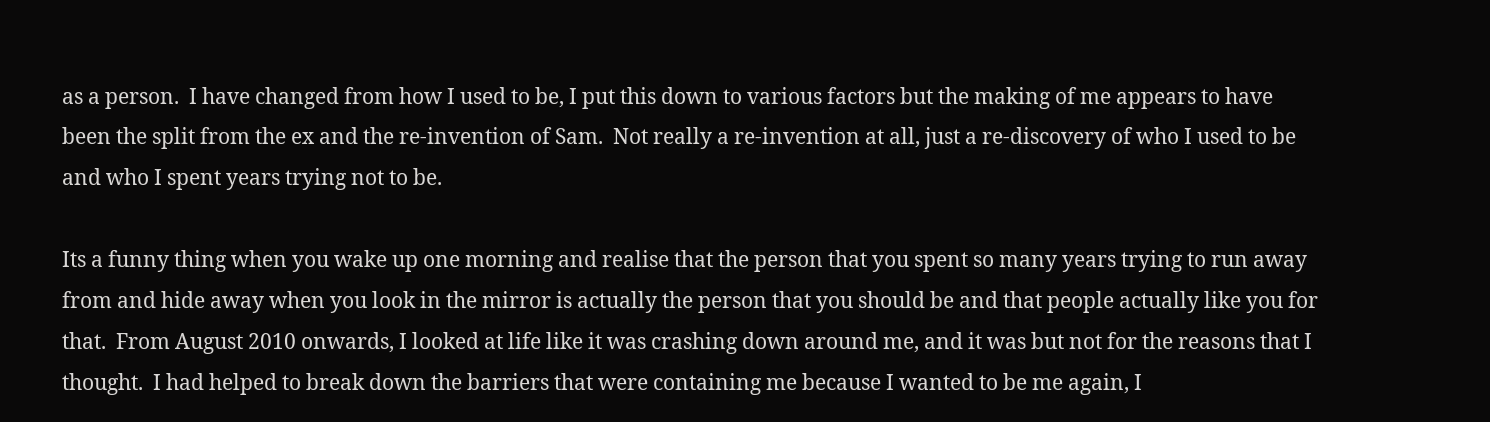as a person.  I have changed from how I used to be, I put this down to various factors but the making of me appears to have been the split from the ex and the re-invention of Sam.  Not really a re-invention at all, just a re-discovery of who I used to be and who I spent years trying not to be.

Its a funny thing when you wake up one morning and realise that the person that you spent so many years trying to run away from and hide away when you look in the mirror is actually the person that you should be and that people actually like you for that.  From August 2010 onwards, I looked at life like it was crashing down around me, and it was but not for the reasons that I thought.  I had helped to break down the barriers that were containing me because I wanted to be me again, I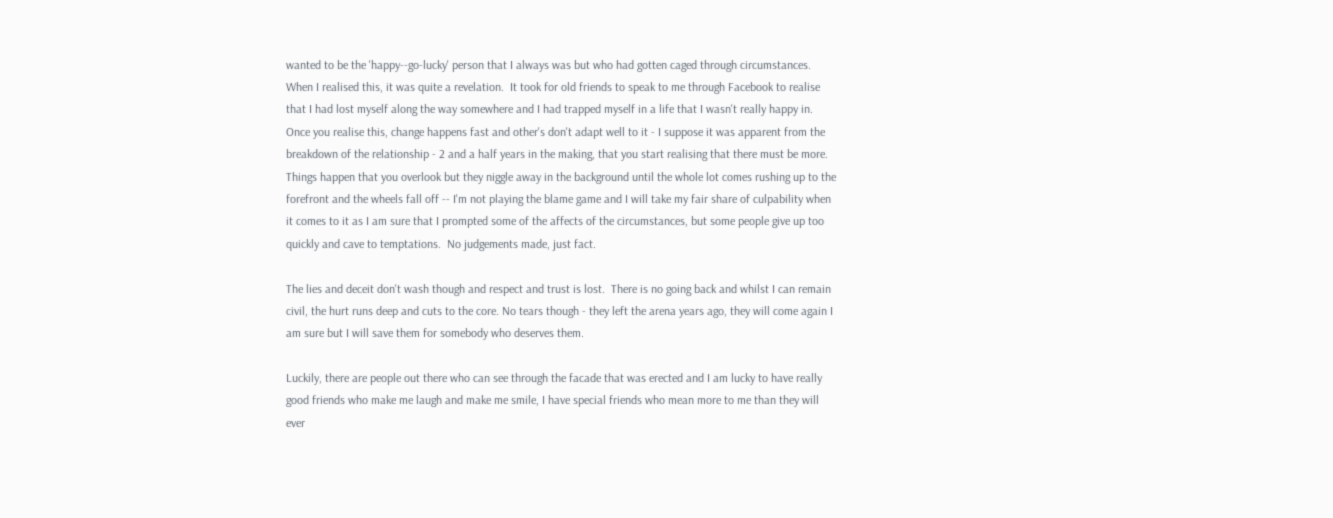wanted to be the 'happy--go-lucky' person that I always was but who had gotten caged through circumstances.  When I realised this, it was quite a revelation.  It took for old friends to speak to me through Facebook to realise that I had lost myself along the way somewhere and I had trapped myself in a life that I wasn't really happy in.  Once you realise this, change happens fast and other's don't adapt well to it - I suppose it was apparent from the breakdown of the relationship - 2 and a half years in the making, that you start realising that there must be more.  Things happen that you overlook but they niggle away in the background until the whole lot comes rushing up to the forefront and the wheels fall off -- I'm not playing the blame game and I will take my fair share of culpability when it comes to it as I am sure that I prompted some of the affects of the circumstances, but some people give up too quickly and cave to temptations.  No judgements made, just fact.

The lies and deceit don't wash though and respect and trust is lost.  There is no going back and whilst I can remain civil, the hurt runs deep and cuts to the core. No tears though - they left the arena years ago, they will come again I am sure but I will save them for somebody who deserves them.

Luckily, there are people out there who can see through the facade that was erected and I am lucky to have really good friends who make me laugh and make me smile, I have special friends who mean more to me than they will ever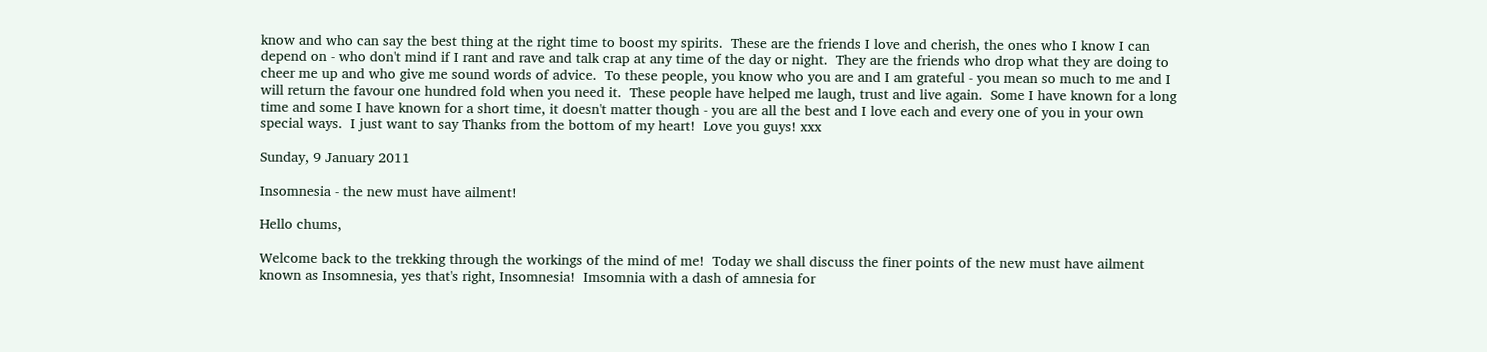know and who can say the best thing at the right time to boost my spirits.  These are the friends I love and cherish, the ones who I know I can depend on - who don't mind if I rant and rave and talk crap at any time of the day or night.  They are the friends who drop what they are doing to cheer me up and who give me sound words of advice.  To these people, you know who you are and I am grateful - you mean so much to me and I will return the favour one hundred fold when you need it.  These people have helped me laugh, trust and live again.  Some I have known for a long time and some I have known for a short time, it doesn't matter though - you are all the best and I love each and every one of you in your own special ways.  I just want to say Thanks from the bottom of my heart!  Love you guys! xxx

Sunday, 9 January 2011

Insomnesia - the new must have ailment!

Hello chums,

Welcome back to the trekking through the workings of the mind of me!  Today we shall discuss the finer points of the new must have ailment known as Insomnesia, yes that's right, Insomnesia!  Imsomnia with a dash of amnesia for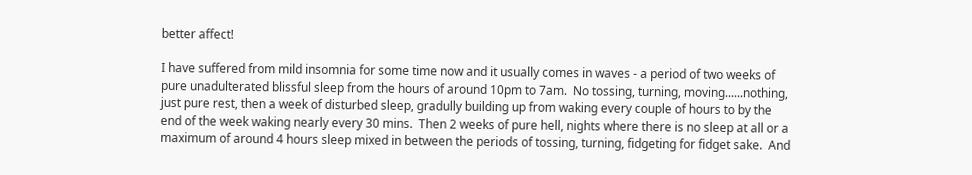better affect!

I have suffered from mild insomnia for some time now and it usually comes in waves - a period of two weeks of pure unadulterated blissful sleep from the hours of around 10pm to 7am.  No tossing, turning, moving......nothing, just pure rest, then a week of disturbed sleep, gradully building up from waking every couple of hours to by the end of the week waking nearly every 30 mins.  Then 2 weeks of pure hell, nights where there is no sleep at all or a maximum of around 4 hours sleep mixed in between the periods of tossing, turning, fidgeting for fidget sake.  And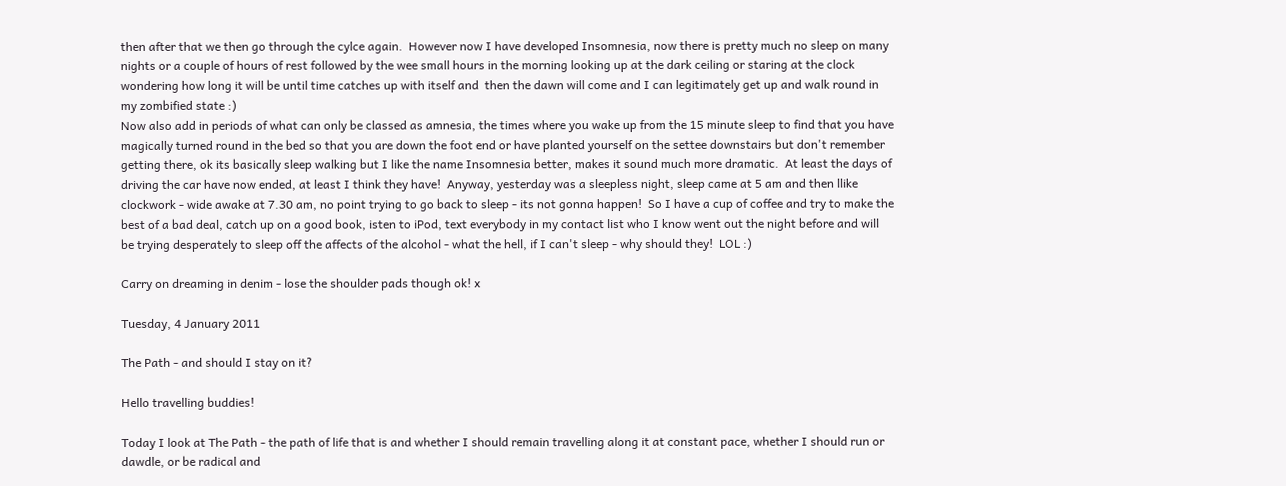then after that we then go through the cylce again.  However now I have developed Insomnesia, now there is pretty much no sleep on many nights or a couple of hours of rest followed by the wee small hours in the morning looking up at the dark ceiling or staring at the clock wondering how long it will be until time catches up with itself and  then the dawn will come and I can legitimately get up and walk round in my zombified state :)
Now also add in periods of what can only be classed as amnesia, the times where you wake up from the 15 minute sleep to find that you have magically turned round in the bed so that you are down the foot end or have planted yourself on the settee downstairs but don't remember getting there, ok its basically sleep walking but I like the name Insomnesia better, makes it sound much more dramatic.  At least the days of driving the car have now ended, at least I think they have!  Anyway, yesterday was a sleepless night, sleep came at 5 am and then llike clockwork - wide awake at 7.30 am, no point trying to go back to sleep - its not gonna happen!  So I have a cup of coffee and try to make the best of a bad deal, catch up on a good book, isten to iPod, text everybody in my contact list who I know went out the night before and will be trying desperately to sleep off the affects of the alcohol - what the hell, if I can't sleep - why should they!  LOL :)

Carry on dreaming in denim - lose the shoulder pads though ok! x

Tuesday, 4 January 2011

The Path - and should I stay on it?

Hello travelling buddies!

Today I look at The Path - the path of life that is and whether I should remain travelling along it at constant pace, whether I should run or dawdle, or be radical and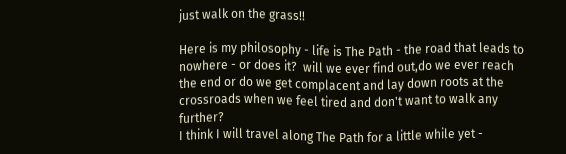just walk on the grass!!

Here is my philosophy - life is The Path - the road that leads to nowhere - or does it?  will we ever find out,do we ever reach the end or do we get complacent and lay down roots at the crossroads when we feel tired and don't want to walk any further?
I think I will travel along The Path for a little while yet -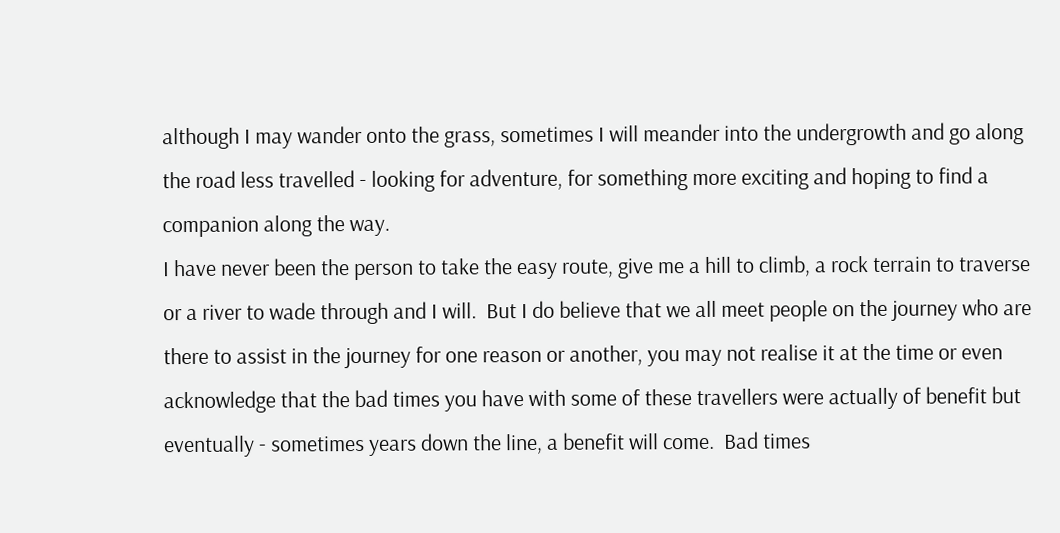although I may wander onto the grass, sometimes I will meander into the undergrowth and go along the road less travelled - looking for adventure, for something more exciting and hoping to find a companion along the way.
I have never been the person to take the easy route, give me a hill to climb, a rock terrain to traverse or a river to wade through and I will.  But I do believe that we all meet people on the journey who are there to assist in the journey for one reason or another, you may not realise it at the time or even acknowledge that the bad times you have with some of these travellers were actually of benefit but eventually - sometimes years down the line, a benefit will come.  Bad times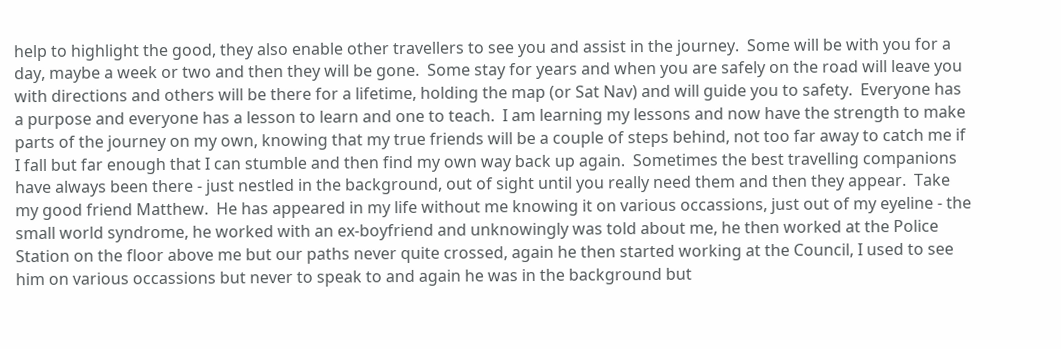help to highlight the good, they also enable other travellers to see you and assist in the journey.  Some will be with you for a day, maybe a week or two and then they will be gone.  Some stay for years and when you are safely on the road will leave you with directions and others will be there for a lifetime, holding the map (or Sat Nav) and will guide you to safety.  Everyone has a purpose and everyone has a lesson to learn and one to teach.  I am learning my lessons and now have the strength to make parts of the journey on my own, knowing that my true friends will be a couple of steps behind, not too far away to catch me if I fall but far enough that I can stumble and then find my own way back up again.  Sometimes the best travelling companions have always been there - just nestled in the background, out of sight until you really need them and then they appear.  Take my good friend Matthew.  He has appeared in my life without me knowing it on various occassions, just out of my eyeline - the small world syndrome, he worked with an ex-boyfriend and unknowingly was told about me, he then worked at the Police Station on the floor above me but our paths never quite crossed, again he then started working at the Council, I used to see him on various occassions but never to speak to and again he was in the background but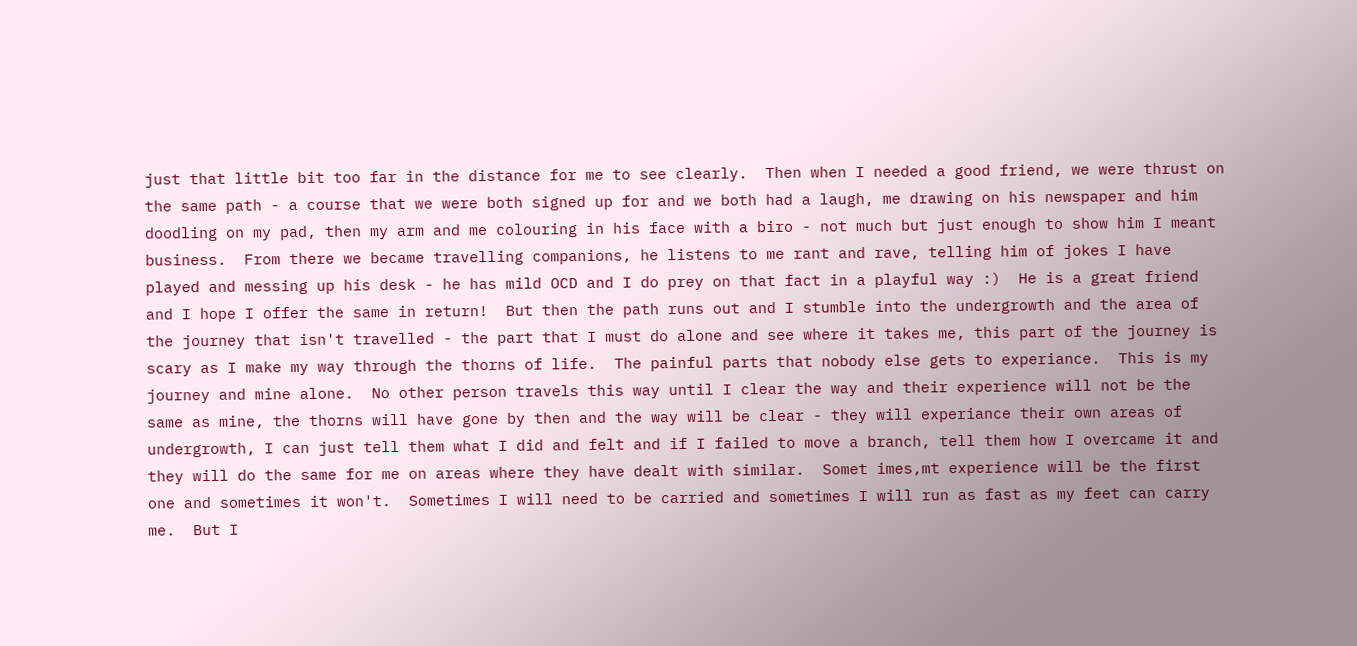just that little bit too far in the distance for me to see clearly.  Then when I needed a good friend, we were thrust on the same path - a course that we were both signed up for and we both had a laugh, me drawing on his newspaper and him doodling on my pad, then my arm and me colouring in his face with a biro - not much but just enough to show him I meant business.  From there we became travelling companions, he listens to me rant and rave, telling him of jokes I have played and messing up his desk - he has mild OCD and I do prey on that fact in a playful way :)  He is a great friend and I hope I offer the same in return!  But then the path runs out and I stumble into the undergrowth and the area of the journey that isn't travelled - the part that I must do alone and see where it takes me, this part of the journey is scary as I make my way through the thorns of life.  The painful parts that nobody else gets to experiance.  This is my journey and mine alone.  No other person travels this way until I clear the way and their experience will not be the same as mine, the thorns will have gone by then and the way will be clear - they will experiance their own areas of undergrowth, I can just tell them what I did and felt and if I failed to move a branch, tell them how I overcame it and they will do the same for me on areas where they have dealt with similar.  Somet imes,mt experience will be the first one and sometimes it won't.  Sometimes I will need to be carried and sometimes I will run as fast as my feet can carry me.  But I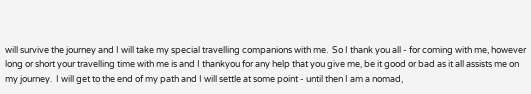will survive the journey and I will take my special travelling companions with me.  So I thank you all - for coming with me, however long or short your travelling time with me is and I thankyou for any help that you give me, be it good or bad as it all assists me on my journey.  I will get to the end of my path and I will settle at some point - until then I am a nomad,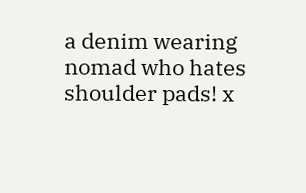a denim wearing nomad who hates shoulder pads! x